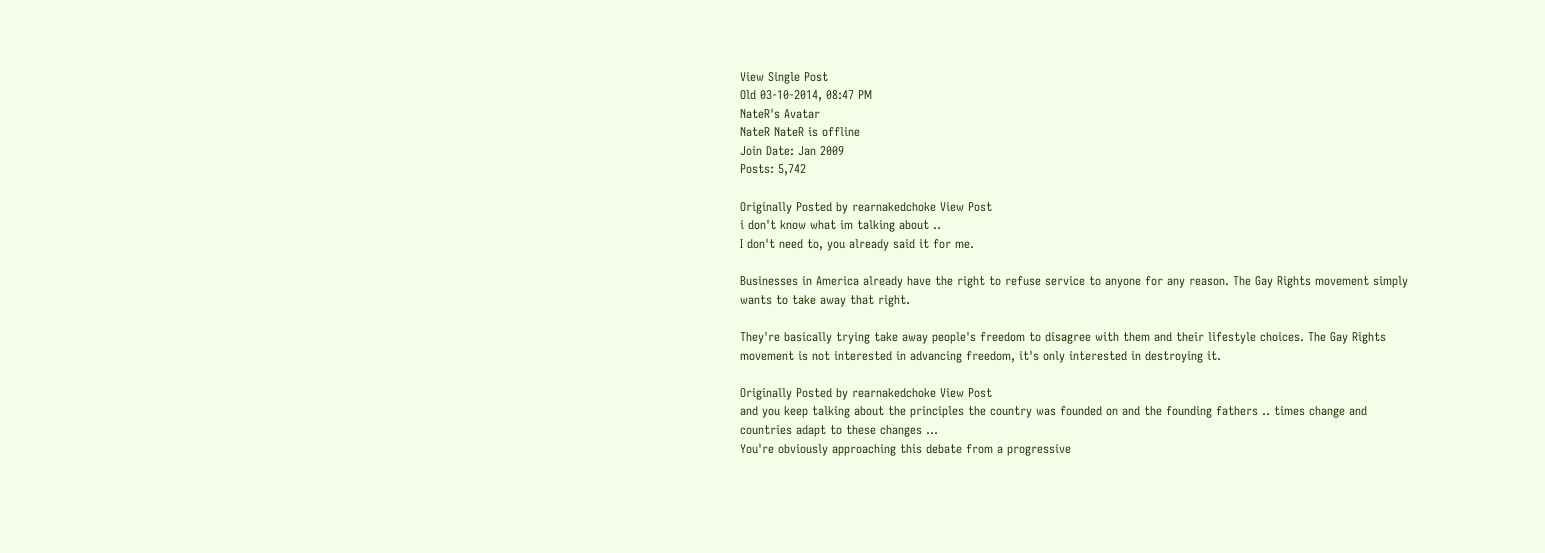View Single Post
Old 03-10-2014, 08:47 PM
NateR's Avatar
NateR NateR is offline
Join Date: Jan 2009
Posts: 5,742

Originally Posted by rearnakedchoke View Post
i don't know what im talking about ..
I don't need to, you already said it for me.

Businesses in America already have the right to refuse service to anyone for any reason. The Gay Rights movement simply wants to take away that right.

They're basically trying take away people's freedom to disagree with them and their lifestyle choices. The Gay Rights movement is not interested in advancing freedom, it's only interested in destroying it.

Originally Posted by rearnakedchoke View Post
and you keep talking about the principles the country was founded on and the founding fathers .. times change and countries adapt to these changes ...
You're obviously approaching this debate from a progressive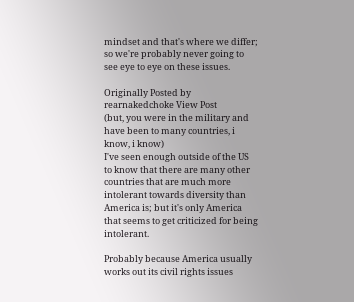mindset and that's where we differ; so we're probably never going to see eye to eye on these issues.

Originally Posted by rearnakedchoke View Post
(but, you were in the military and have been to many countries, i know, i know)
I've seen enough outside of the US to know that there are many other countries that are much more intolerant towards diversity than America is; but it's only America that seems to get criticized for being intolerant.

Probably because America usually works out its civil rights issues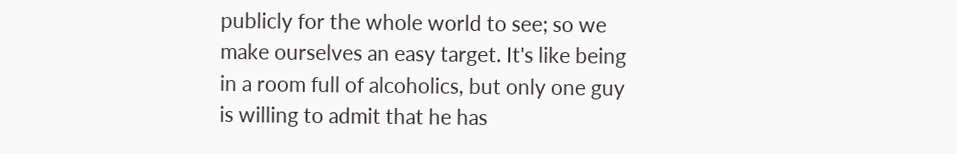publicly for the whole world to see; so we make ourselves an easy target. It's like being in a room full of alcoholics, but only one guy is willing to admit that he has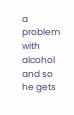a problem with alcohol and so he gets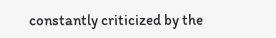constantly criticized by the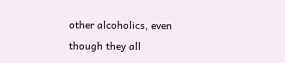other alcoholics, even though they all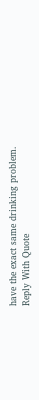have the exact same drinking problem.
Reply With Quote